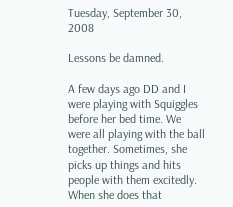Tuesday, September 30, 2008

Lessons be damned.

A few days ago DD and I were playing with Squiggles before her bed time. We were all playing with the ball together. Sometimes, she picks up things and hits people with them excitedly. When she does that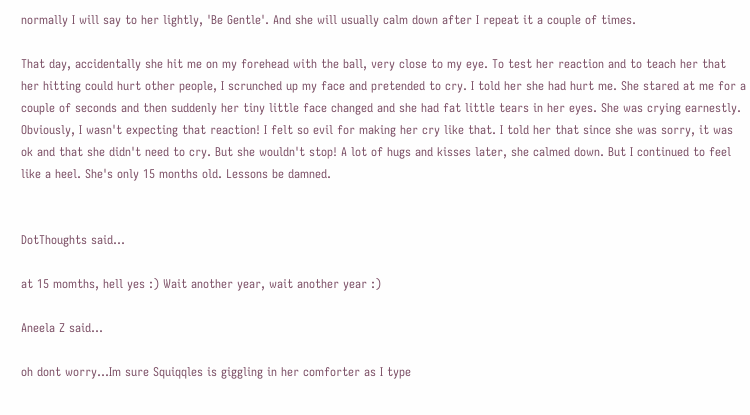normally I will say to her lightly, 'Be Gentle'. And she will usually calm down after I repeat it a couple of times.

That day, accidentally she hit me on my forehead with the ball, very close to my eye. To test her reaction and to teach her that her hitting could hurt other people, I scrunched up my face and pretended to cry. I told her she had hurt me. She stared at me for a couple of seconds and then suddenly her tiny little face changed and she had fat little tears in her eyes. She was crying earnestly. Obviously, I wasn't expecting that reaction! I felt so evil for making her cry like that. I told her that since she was sorry, it was ok and that she didn't need to cry. But she wouldn't stop! A lot of hugs and kisses later, she calmed down. But I continued to feel like a heel. She's only 15 months old. Lessons be damned.


DotThoughts said...

at 15 momths, hell yes :) Wait another year, wait another year :)

Aneela Z said...

oh dont worry...Im sure Squiqqles is giggling in her comforter as I type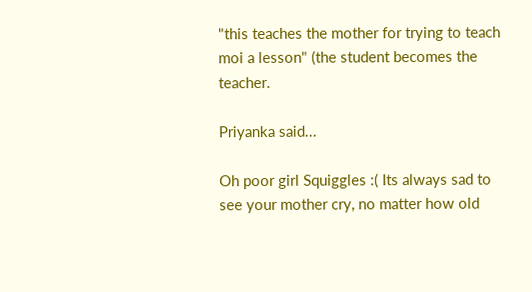"this teaches the mother for trying to teach moi a lesson" (the student becomes the teacher.

Priyanka said...

Oh poor girl Squiggles :( Its always sad to see your mother cry, no matter how old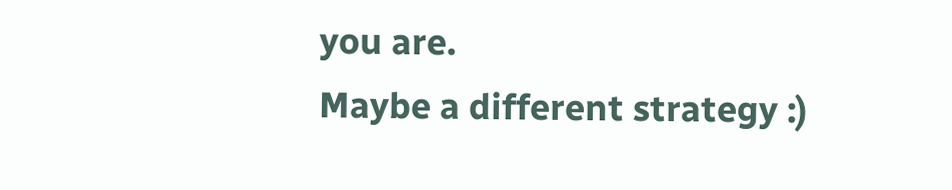you are.
Maybe a different strategy :)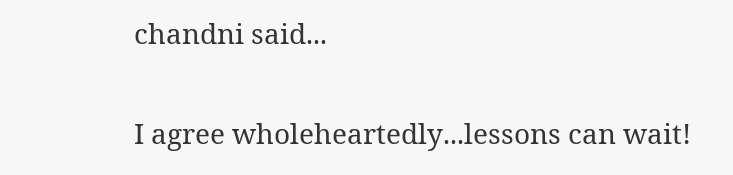chandni said...

I agree wholeheartedly...lessons can wait!